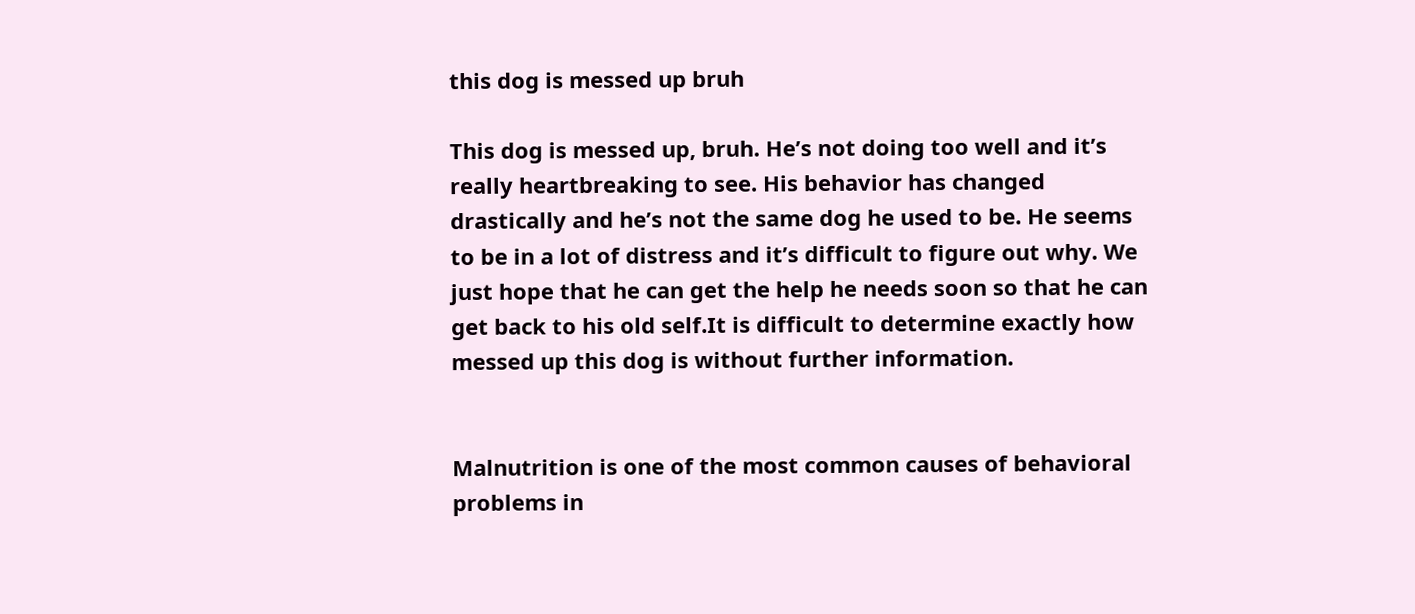this dog is messed up bruh

This dog is messed up, bruh. He’s not doing too well and it’s really heartbreaking to see. His behavior has changed drastically and he’s not the same dog he used to be. He seems to be in a lot of distress and it’s difficult to figure out why. We just hope that he can get the help he needs soon so that he can get back to his old self.It is difficult to determine exactly how messed up this dog is without further information.


Malnutrition is one of the most common causes of behavioral problems in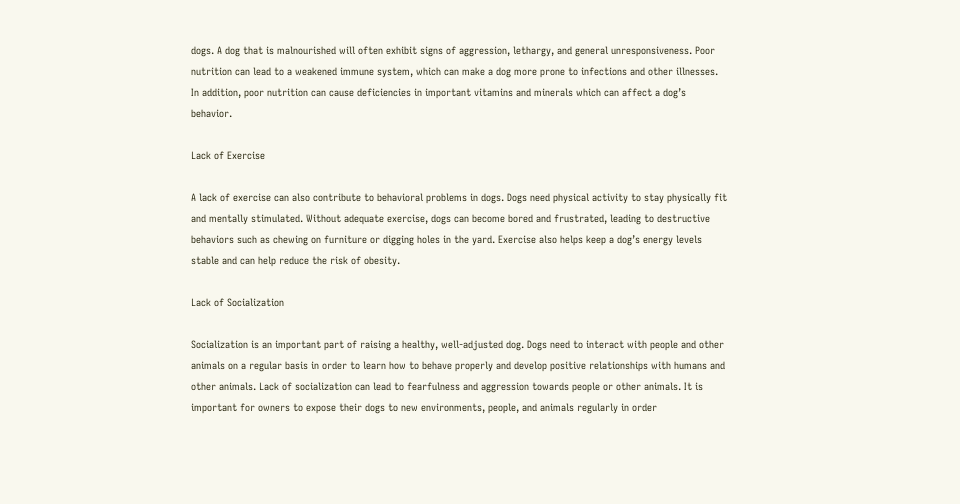dogs. A dog that is malnourished will often exhibit signs of aggression, lethargy, and general unresponsiveness. Poor nutrition can lead to a weakened immune system, which can make a dog more prone to infections and other illnesses. In addition, poor nutrition can cause deficiencies in important vitamins and minerals which can affect a dog’s behavior.

Lack of Exercise

A lack of exercise can also contribute to behavioral problems in dogs. Dogs need physical activity to stay physically fit and mentally stimulated. Without adequate exercise, dogs can become bored and frustrated, leading to destructive behaviors such as chewing on furniture or digging holes in the yard. Exercise also helps keep a dog’s energy levels stable and can help reduce the risk of obesity.

Lack of Socialization

Socialization is an important part of raising a healthy, well-adjusted dog. Dogs need to interact with people and other animals on a regular basis in order to learn how to behave properly and develop positive relationships with humans and other animals. Lack of socialization can lead to fearfulness and aggression towards people or other animals. It is important for owners to expose their dogs to new environments, people, and animals regularly in order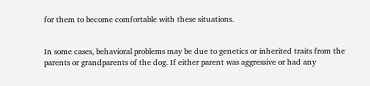for them to become comfortable with these situations.


In some cases, behavioral problems may be due to genetics or inherited traits from the parents or grandparents of the dog. If either parent was aggressive or had any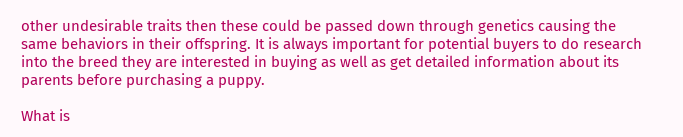other undesirable traits then these could be passed down through genetics causing the same behaviors in their offspring. It is always important for potential buyers to do research into the breed they are interested in buying as well as get detailed information about its parents before purchasing a puppy.

What is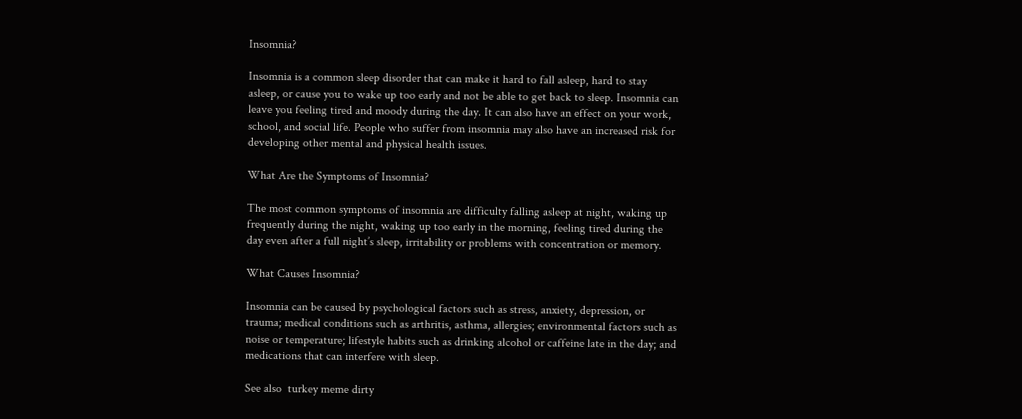Insomnia?

Insomnia is a common sleep disorder that can make it hard to fall asleep, hard to stay asleep, or cause you to wake up too early and not be able to get back to sleep. Insomnia can leave you feeling tired and moody during the day. It can also have an effect on your work, school, and social life. People who suffer from insomnia may also have an increased risk for developing other mental and physical health issues.

What Are the Symptoms of Insomnia?

The most common symptoms of insomnia are difficulty falling asleep at night, waking up frequently during the night, waking up too early in the morning, feeling tired during the day even after a full night’s sleep, irritability or problems with concentration or memory.

What Causes Insomnia?

Insomnia can be caused by psychological factors such as stress, anxiety, depression, or trauma; medical conditions such as arthritis, asthma, allergies; environmental factors such as noise or temperature; lifestyle habits such as drinking alcohol or caffeine late in the day; and medications that can interfere with sleep.

See also  turkey meme dirty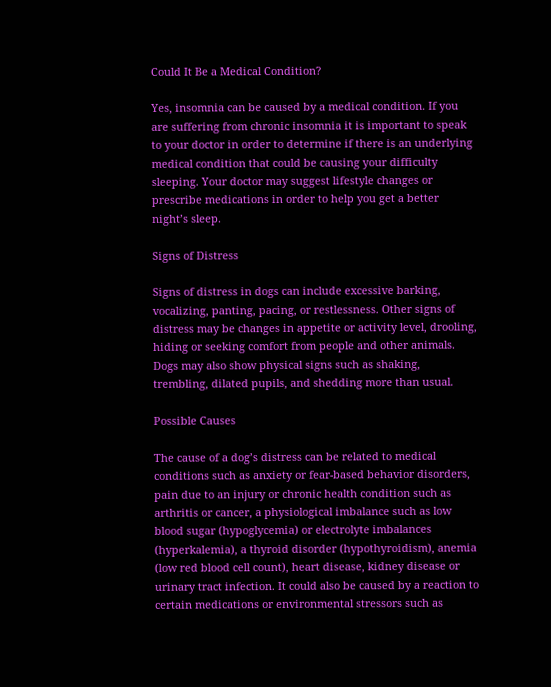Could It Be a Medical Condition?

Yes, insomnia can be caused by a medical condition. If you are suffering from chronic insomnia it is important to speak to your doctor in order to determine if there is an underlying medical condition that could be causing your difficulty sleeping. Your doctor may suggest lifestyle changes or prescribe medications in order to help you get a better night’s sleep.

Signs of Distress

Signs of distress in dogs can include excessive barking, vocalizing, panting, pacing, or restlessness. Other signs of distress may be changes in appetite or activity level, drooling, hiding or seeking comfort from people and other animals. Dogs may also show physical signs such as shaking, trembling, dilated pupils, and shedding more than usual.

Possible Causes

The cause of a dog’s distress can be related to medical conditions such as anxiety or fear-based behavior disorders, pain due to an injury or chronic health condition such as arthritis or cancer, a physiological imbalance such as low blood sugar (hypoglycemia) or electrolyte imbalances (hyperkalemia), a thyroid disorder (hypothyroidism), anemia (low red blood cell count), heart disease, kidney disease or urinary tract infection. It could also be caused by a reaction to certain medications or environmental stressors such as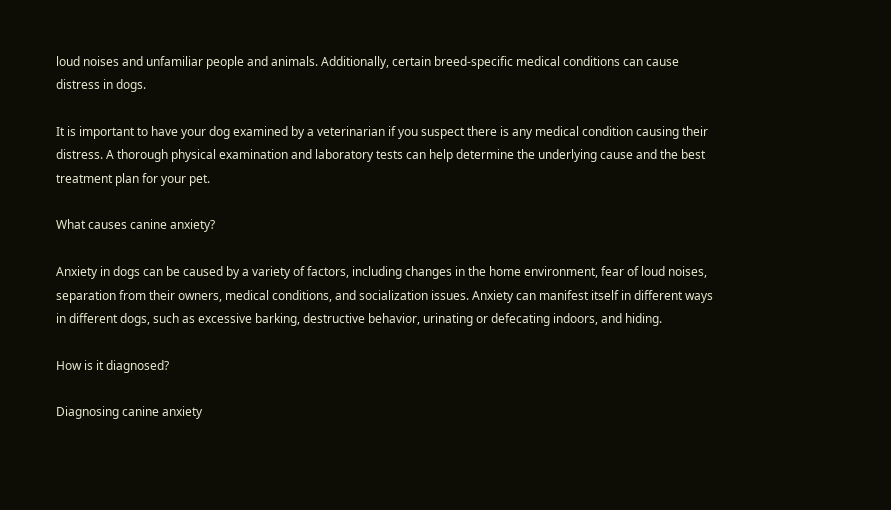loud noises and unfamiliar people and animals. Additionally, certain breed-specific medical conditions can cause distress in dogs.

It is important to have your dog examined by a veterinarian if you suspect there is any medical condition causing their distress. A thorough physical examination and laboratory tests can help determine the underlying cause and the best treatment plan for your pet.

What causes canine anxiety?

Anxiety in dogs can be caused by a variety of factors, including changes in the home environment, fear of loud noises, separation from their owners, medical conditions, and socialization issues. Anxiety can manifest itself in different ways in different dogs, such as excessive barking, destructive behavior, urinating or defecating indoors, and hiding.

How is it diagnosed?

Diagnosing canine anxiety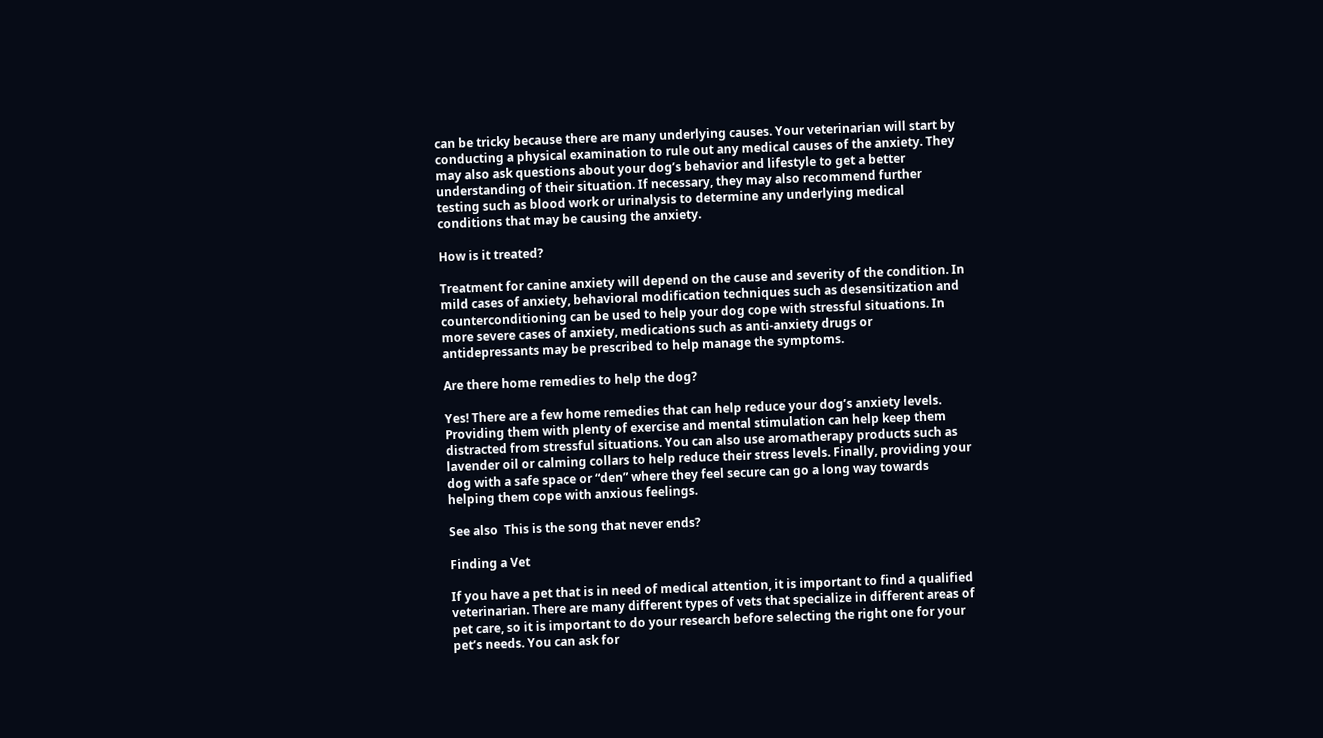can be tricky because there are many underlying causes. Your veterinarian will start by conducting a physical examination to rule out any medical causes of the anxiety. They may also ask questions about your dog’s behavior and lifestyle to get a better understanding of their situation. If necessary, they may also recommend further testing such as blood work or urinalysis to determine any underlying medical conditions that may be causing the anxiety.

How is it treated?

Treatment for canine anxiety will depend on the cause and severity of the condition. In mild cases of anxiety, behavioral modification techniques such as desensitization and counterconditioning can be used to help your dog cope with stressful situations. In more severe cases of anxiety, medications such as anti-anxiety drugs or antidepressants may be prescribed to help manage the symptoms.

Are there home remedies to help the dog?

Yes! There are a few home remedies that can help reduce your dog’s anxiety levels. Providing them with plenty of exercise and mental stimulation can help keep them distracted from stressful situations. You can also use aromatherapy products such as lavender oil or calming collars to help reduce their stress levels. Finally, providing your dog with a safe space or “den” where they feel secure can go a long way towards helping them cope with anxious feelings.

See also  This is the song that never ends?

Finding a Vet

If you have a pet that is in need of medical attention, it is important to find a qualified veterinarian. There are many different types of vets that specialize in different areas of pet care, so it is important to do your research before selecting the right one for your pet’s needs. You can ask for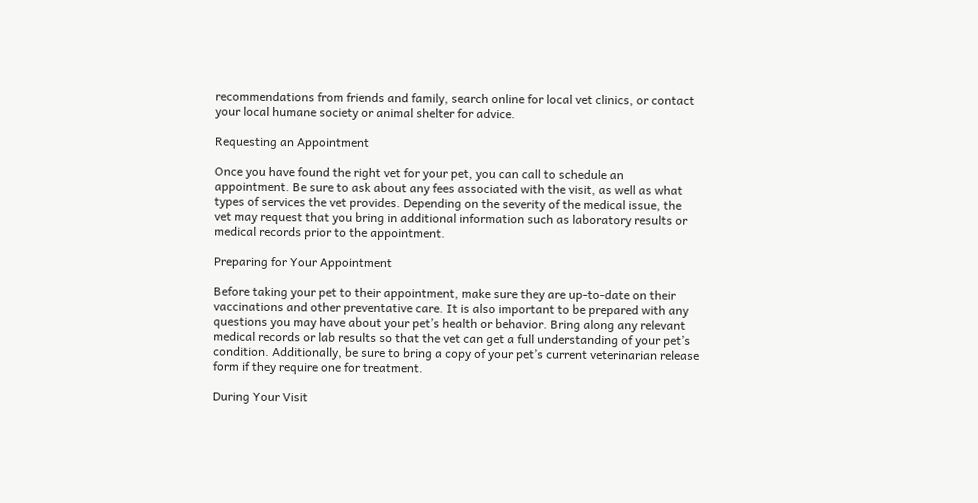recommendations from friends and family, search online for local vet clinics, or contact your local humane society or animal shelter for advice.

Requesting an Appointment

Once you have found the right vet for your pet, you can call to schedule an appointment. Be sure to ask about any fees associated with the visit, as well as what types of services the vet provides. Depending on the severity of the medical issue, the vet may request that you bring in additional information such as laboratory results or medical records prior to the appointment.

Preparing for Your Appointment

Before taking your pet to their appointment, make sure they are up-to-date on their vaccinations and other preventative care. It is also important to be prepared with any questions you may have about your pet’s health or behavior. Bring along any relevant medical records or lab results so that the vet can get a full understanding of your pet’s condition. Additionally, be sure to bring a copy of your pet’s current veterinarian release form if they require one for treatment.

During Your Visit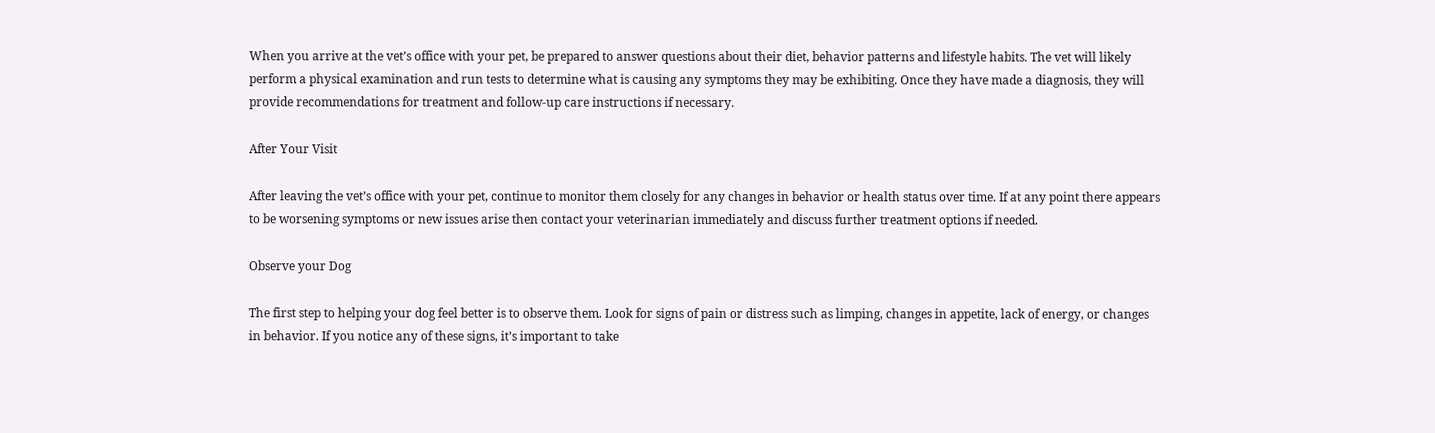When you arrive at the vet’s office with your pet, be prepared to answer questions about their diet, behavior patterns and lifestyle habits. The vet will likely perform a physical examination and run tests to determine what is causing any symptoms they may be exhibiting. Once they have made a diagnosis, they will provide recommendations for treatment and follow-up care instructions if necessary.

After Your Visit

After leaving the vet’s office with your pet, continue to monitor them closely for any changes in behavior or health status over time. If at any point there appears to be worsening symptoms or new issues arise then contact your veterinarian immediately and discuss further treatment options if needed.

Observe your Dog

The first step to helping your dog feel better is to observe them. Look for signs of pain or distress such as limping, changes in appetite, lack of energy, or changes in behavior. If you notice any of these signs, it’s important to take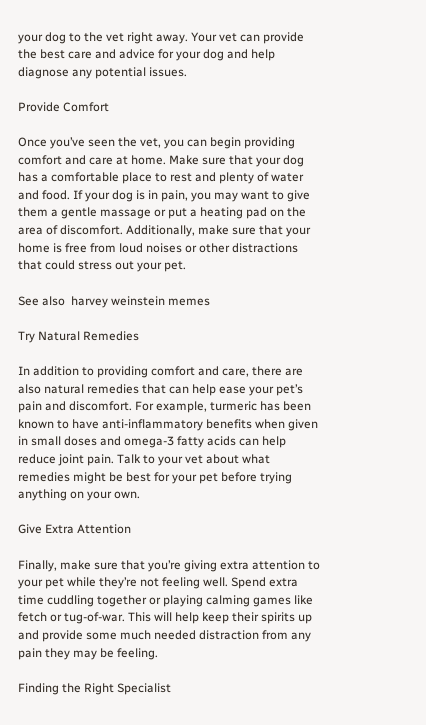your dog to the vet right away. Your vet can provide the best care and advice for your dog and help diagnose any potential issues.

Provide Comfort

Once you’ve seen the vet, you can begin providing comfort and care at home. Make sure that your dog has a comfortable place to rest and plenty of water and food. If your dog is in pain, you may want to give them a gentle massage or put a heating pad on the area of discomfort. Additionally, make sure that your home is free from loud noises or other distractions that could stress out your pet.

See also  harvey weinstein memes

Try Natural Remedies

In addition to providing comfort and care, there are also natural remedies that can help ease your pet’s pain and discomfort. For example, turmeric has been known to have anti-inflammatory benefits when given in small doses and omega-3 fatty acids can help reduce joint pain. Talk to your vet about what remedies might be best for your pet before trying anything on your own.

Give Extra Attention

Finally, make sure that you’re giving extra attention to your pet while they’re not feeling well. Spend extra time cuddling together or playing calming games like fetch or tug-of-war. This will help keep their spirits up and provide some much needed distraction from any pain they may be feeling.

Finding the Right Specialist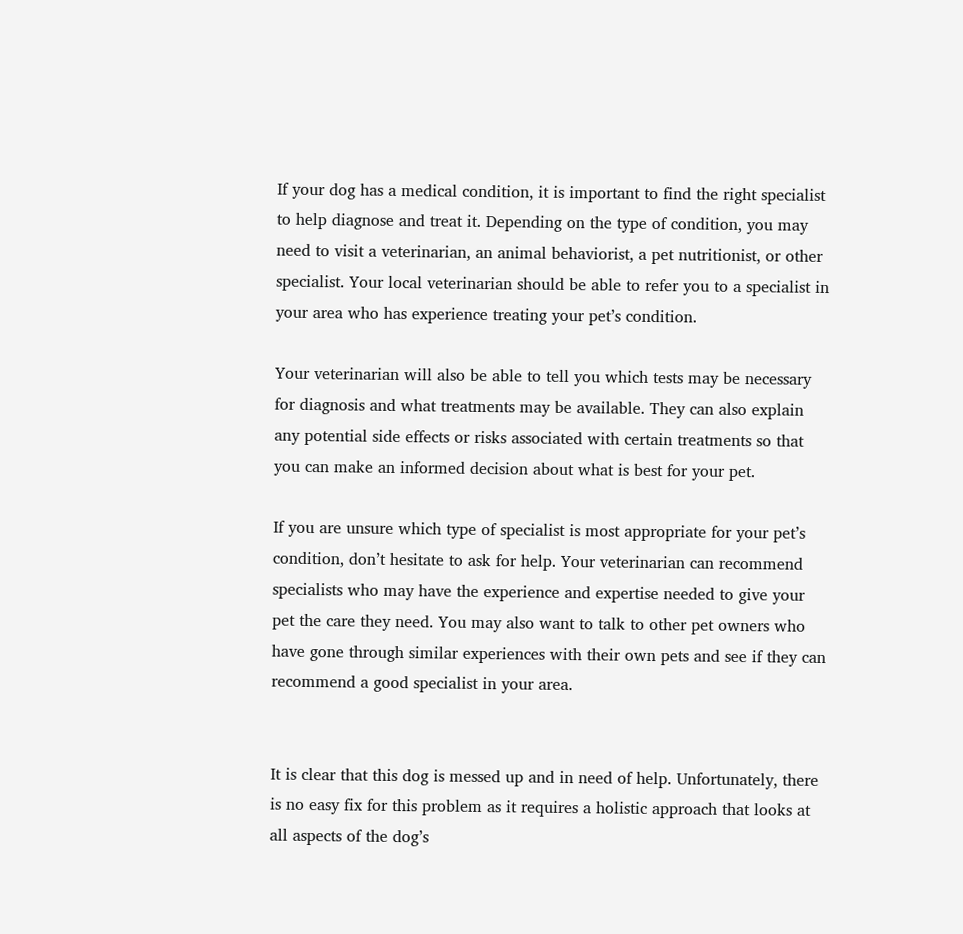If your dog has a medical condition, it is important to find the right specialist to help diagnose and treat it. Depending on the type of condition, you may need to visit a veterinarian, an animal behaviorist, a pet nutritionist, or other specialist. Your local veterinarian should be able to refer you to a specialist in your area who has experience treating your pet’s condition.

Your veterinarian will also be able to tell you which tests may be necessary for diagnosis and what treatments may be available. They can also explain any potential side effects or risks associated with certain treatments so that you can make an informed decision about what is best for your pet.

If you are unsure which type of specialist is most appropriate for your pet’s condition, don’t hesitate to ask for help. Your veterinarian can recommend specialists who may have the experience and expertise needed to give your pet the care they need. You may also want to talk to other pet owners who have gone through similar experiences with their own pets and see if they can recommend a good specialist in your area.


It is clear that this dog is messed up and in need of help. Unfortunately, there is no easy fix for this problem as it requires a holistic approach that looks at all aspects of the dog’s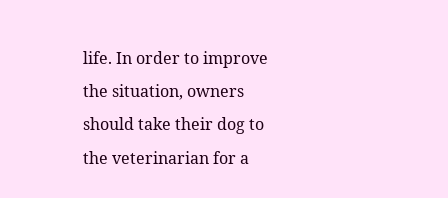life. In order to improve the situation, owners should take their dog to the veterinarian for a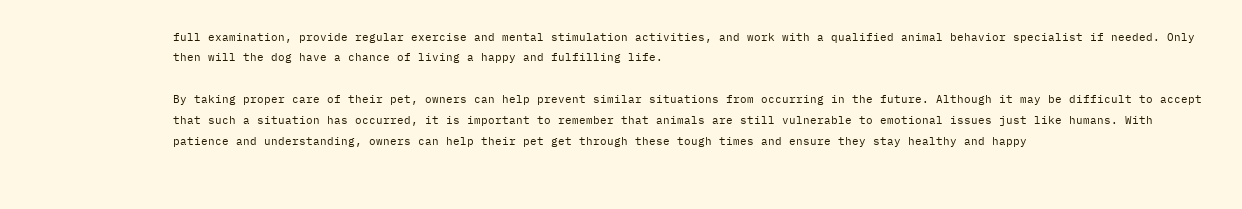full examination, provide regular exercise and mental stimulation activities, and work with a qualified animal behavior specialist if needed. Only then will the dog have a chance of living a happy and fulfilling life.

By taking proper care of their pet, owners can help prevent similar situations from occurring in the future. Although it may be difficult to accept that such a situation has occurred, it is important to remember that animals are still vulnerable to emotional issues just like humans. With patience and understanding, owners can help their pet get through these tough times and ensure they stay healthy and happy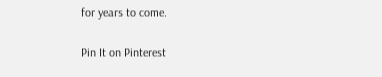for years to come.

Pin It on Pinterest